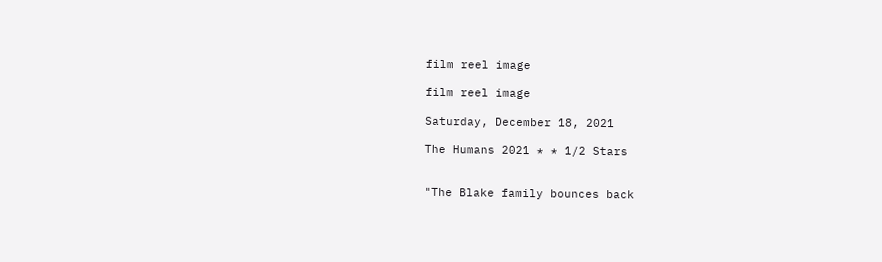film reel image

film reel image

Saturday, December 18, 2021

The Humans 2021 * * 1/2 Stars


"The Blake family bounces back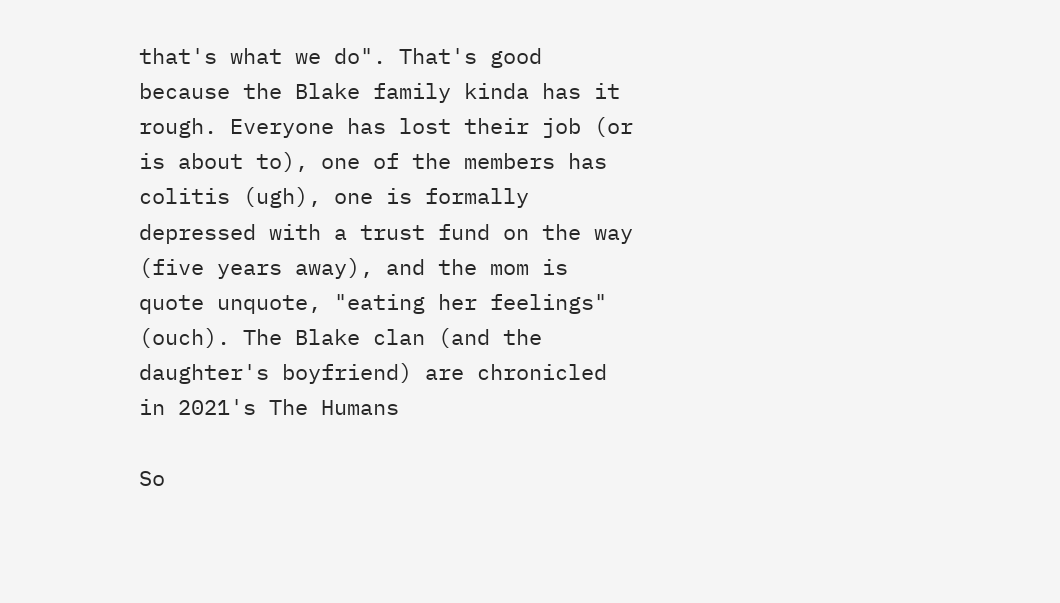that's what we do". That's good because the Blake family kinda has it rough. Everyone has lost their job (or is about to), one of the members has colitis (ugh), one is formally depressed with a trust fund on the way (five years away), and the mom is quote unquote, "eating her feelings" (ouch). The Blake clan (and the daughter's boyfriend) are chronicled in 2021's The Humans

So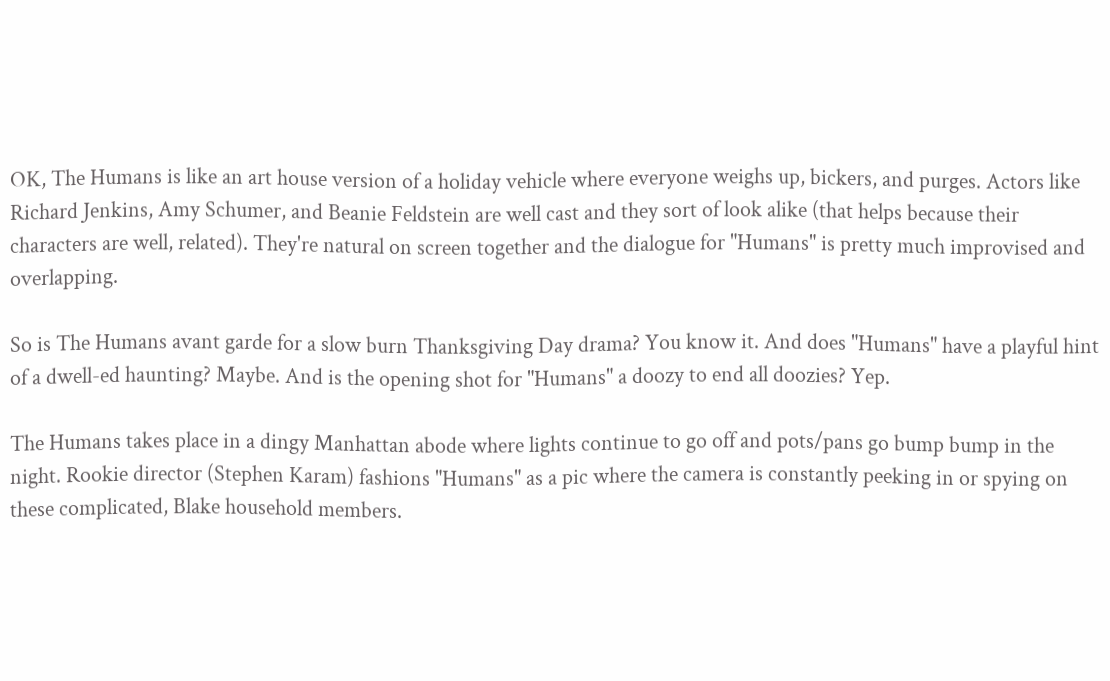OK, The Humans is like an art house version of a holiday vehicle where everyone weighs up, bickers, and purges. Actors like Richard Jenkins, Amy Schumer, and Beanie Feldstein are well cast and they sort of look alike (that helps because their characters are well, related). They're natural on screen together and the dialogue for "Humans" is pretty much improvised and overlapping.

So is The Humans avant garde for a slow burn Thanksgiving Day drama? You know it. And does "Humans" have a playful hint of a dwell-ed haunting? Maybe. And is the opening shot for "Humans" a doozy to end all doozies? Yep.

The Humans takes place in a dingy Manhattan abode where lights continue to go off and pots/pans go bump bump in the night. Rookie director (Stephen Karam) fashions "Humans" as a pic where the camera is constantly peeking in or spying on these complicated, Blake household members.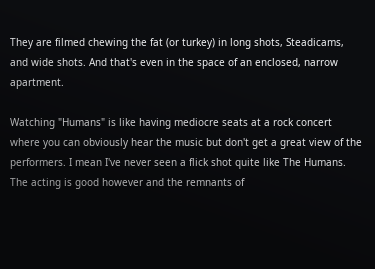They are filmed chewing the fat (or turkey) in long shots, Steadicams, and wide shots. And that's even in the space of an enclosed, narrow apartment.

Watching "Humans" is like having mediocre seats at a rock concert where you can obviously hear the music but don't get a great view of the performers. I mean I've never seen a flick shot quite like The Humans. The acting is good however and the remnants of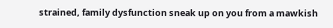strained, family dysfunction sneak up on you from a mawkish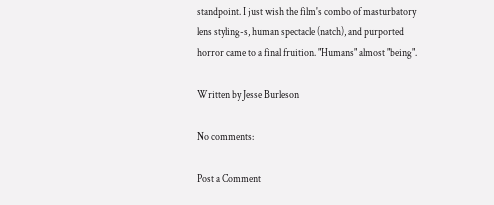standpoint. I just wish the film's combo of masturbatory lens styling-s, human spectacle (natch), and purported horror came to a final fruition. "Humans" almost "being".

Written by Jesse Burleson

No comments:

Post a Comment